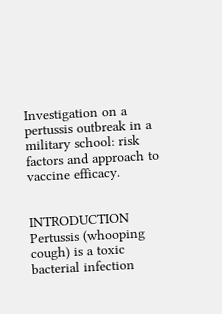Investigation on a pertussis outbreak in a military school: risk factors and approach to vaccine efficacy.


INTRODUCTION Pertussis (whooping cough) is a toxic bacterial infection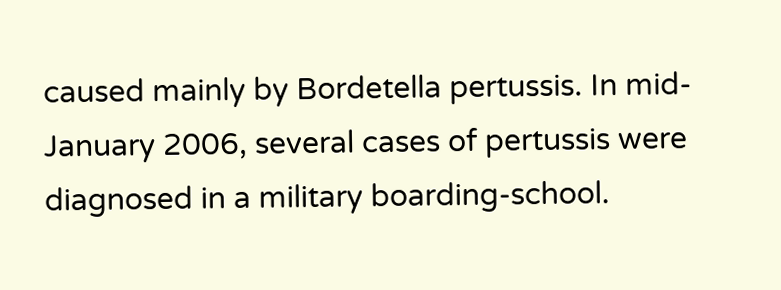caused mainly by Bordetella pertussis. In mid-January 2006, several cases of pertussis were diagnosed in a military boarding-school.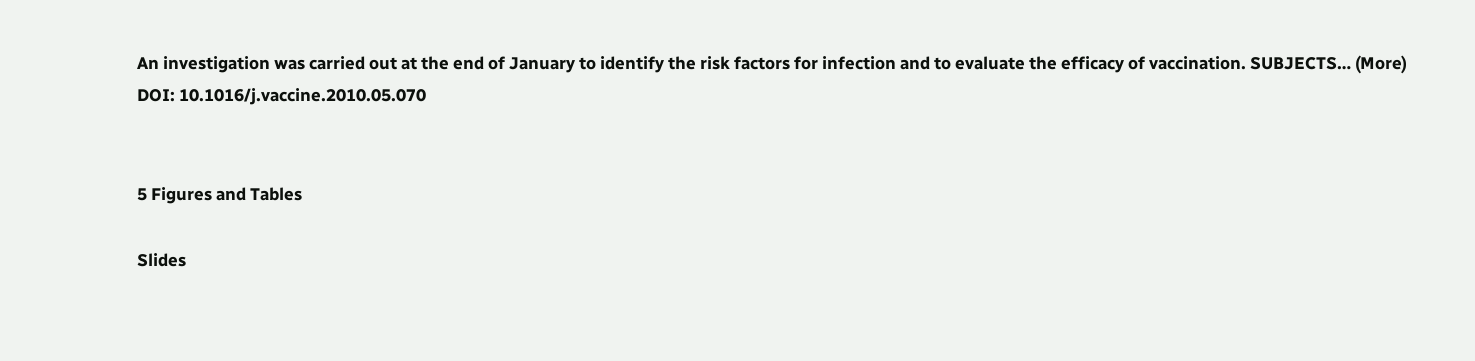An investigation was carried out at the end of January to identify the risk factors for infection and to evaluate the efficacy of vaccination. SUBJECTS… (More)
DOI: 10.1016/j.vaccine.2010.05.070


5 Figures and Tables

Slides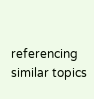referencing similar topics